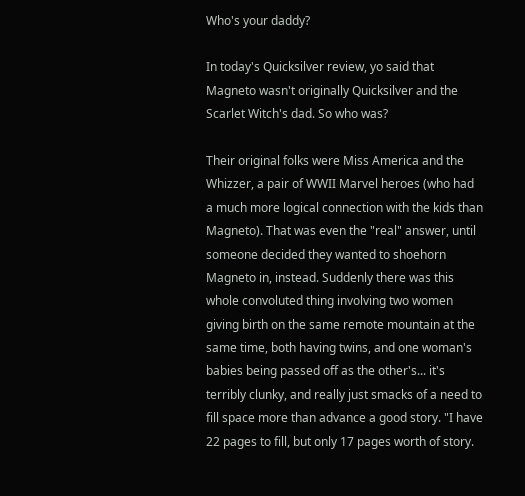Who's your daddy?

In today's Quicksilver review, yo said that Magneto wasn't originally Quicksilver and the Scarlet Witch's dad. So who was?

Their original folks were Miss America and the Whizzer, a pair of WWII Marvel heroes (who had a much more logical connection with the kids than Magneto). That was even the "real" answer, until someone decided they wanted to shoehorn Magneto in, instead. Suddenly there was this whole convoluted thing involving two women giving birth on the same remote mountain at the same time, both having twins, and one woman's babies being passed off as the other's... it's terribly clunky, and really just smacks of a need to fill space more than advance a good story. "I have 22 pages to fill, but only 17 pages worth of story.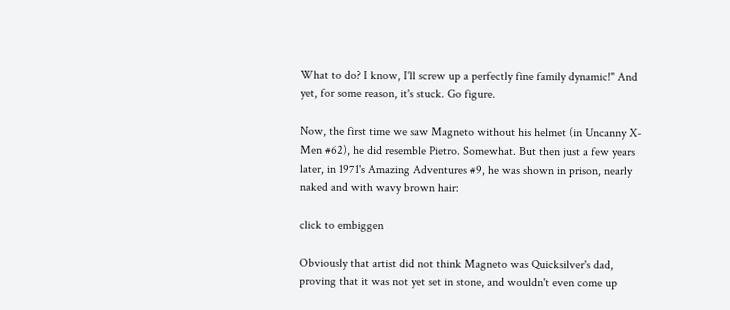What to do? I know, I'll screw up a perfectly fine family dynamic!" And yet, for some reason, it's stuck. Go figure.

Now, the first time we saw Magneto without his helmet (in Uncanny X-Men #62), he did resemble Pietro. Somewhat. But then just a few years later, in 1971's Amazing Adventures #9, he was shown in prison, nearly naked and with wavy brown hair:

click to embiggen

Obviously that artist did not think Magneto was Quicksilver's dad, proving that it was not yet set in stone, and wouldn't even come up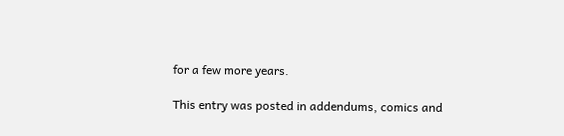for a few more years.

This entry was posted in addendums, comics and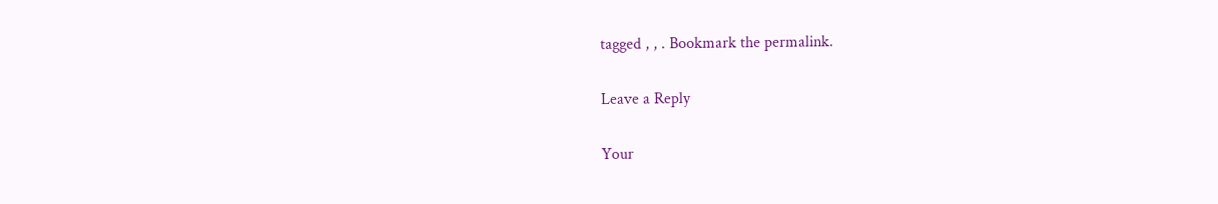tagged , , . Bookmark the permalink.

Leave a Reply

Your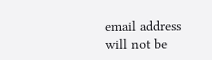email address will not be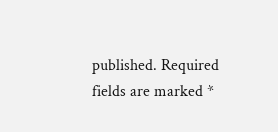published. Required fields are marked *